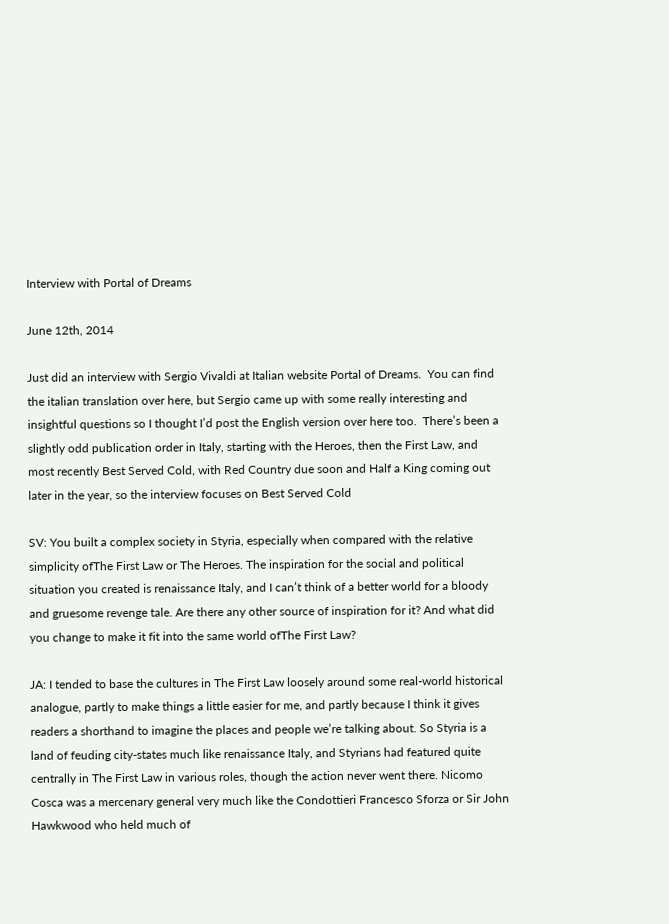Interview with Portal of Dreams

June 12th, 2014

Just did an interview with Sergio Vivaldi at Italian website Portal of Dreams.  You can find the italian translation over here, but Sergio came up with some really interesting and insightful questions so I thought I’d post the English version over here too.  There’s been a slightly odd publication order in Italy, starting with the Heroes, then the First Law, and most recently Best Served Cold, with Red Country due soon and Half a King coming out later in the year, so the interview focuses on Best Served Cold

SV: You built a complex society in Styria, especially when compared with the relative simplicity ofThe First Law or The Heroes. The inspiration for the social and political situation you created is renaissance Italy, and I can’t think of a better world for a bloody and gruesome revenge tale. Are there any other source of inspiration for it? And what did you change to make it fit into the same world ofThe First Law?

JA: I tended to base the cultures in The First Law loosely around some real-world historical analogue, partly to make things a little easier for me, and partly because I think it gives readers a shorthand to imagine the places and people we’re talking about. So Styria is a land of feuding city-states much like renaissance Italy, and Styrians had featured quite centrally in The First Law in various roles, though the action never went there. Nicomo Cosca was a mercenary general very much like the Condottieri Francesco Sforza or Sir John Hawkwood who held much of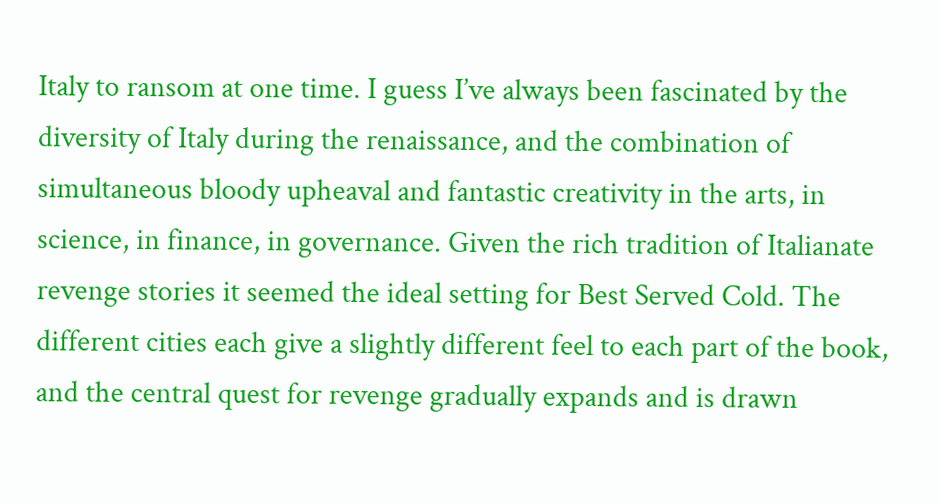Italy to ransom at one time. I guess I’ve always been fascinated by the diversity of Italy during the renaissance, and the combination of simultaneous bloody upheaval and fantastic creativity in the arts, in science, in finance, in governance. Given the rich tradition of Italianate revenge stories it seemed the ideal setting for Best Served Cold. The different cities each give a slightly different feel to each part of the book, and the central quest for revenge gradually expands and is drawn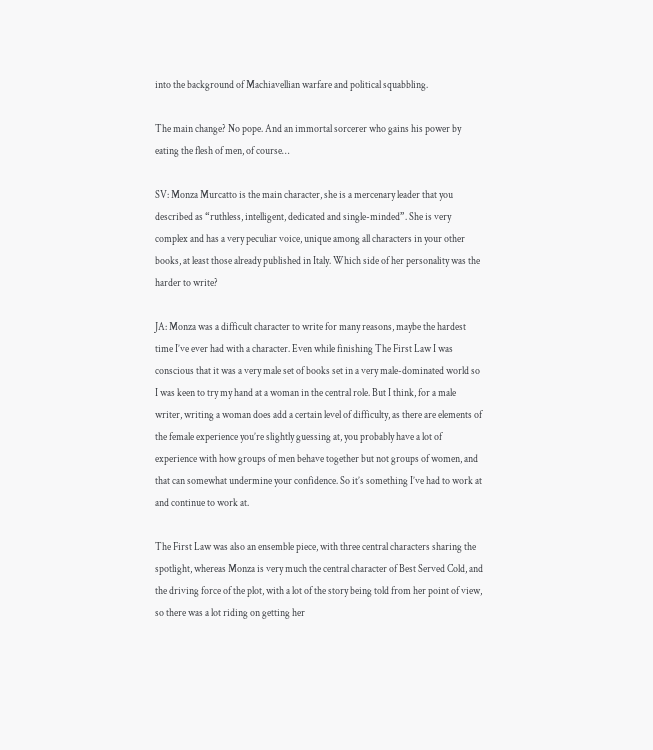into the background of Machiavellian warfare and political squabbling.

The main change? No pope. And an immortal sorcerer who gains his power by eating the flesh of men, of course…

SV: Monza Murcatto is the main character, she is a mercenary leader that you described as “ruthless, intelligent, dedicated and single-minded”. She is very complex and has a very peculiar voice, unique among all characters in your other books, at least those already published in Italy. Which side of her personality was the harder to write?

JA: Monza was a difficult character to write for many reasons, maybe the hardest time I’ve ever had with a character. Even while finishing The First Law I was conscious that it was a very male set of books set in a very male-dominated world so I was keen to try my hand at a woman in the central role. But I think, for a male writer, writing a woman does add a certain level of difficulty, as there are elements of the female experience you’re slightly guessing at, you probably have a lot of experience with how groups of men behave together but not groups of women, and that can somewhat undermine your confidence. So it’s something I’ve had to work at and continue to work at.

The First Law was also an ensemble piece, with three central characters sharing the spotlight, whereas Monza is very much the central character of Best Served Cold, and the driving force of the plot, with a lot of the story being told from her point of view, so there was a lot riding on getting her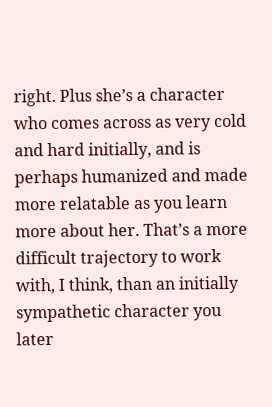right. Plus she’s a character who comes across as very cold and hard initially, and is perhaps humanized and made more relatable as you learn more about her. That’s a more difficult trajectory to work with, I think, than an initially sympathetic character you later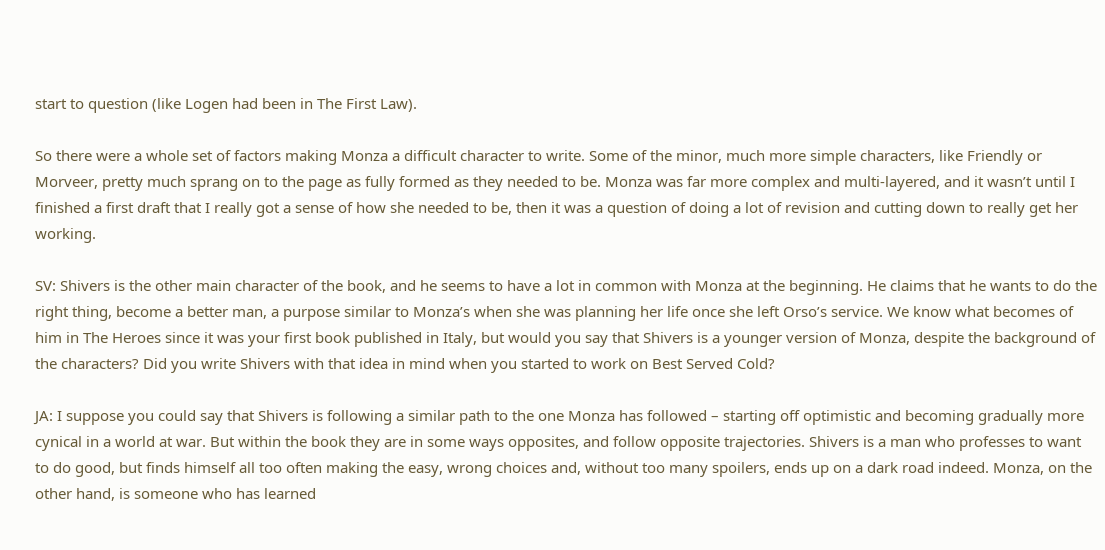start to question (like Logen had been in The First Law).

So there were a whole set of factors making Monza a difficult character to write. Some of the minor, much more simple characters, like Friendly or Morveer, pretty much sprang on to the page as fully formed as they needed to be. Monza was far more complex and multi-layered, and it wasn’t until I finished a first draft that I really got a sense of how she needed to be, then it was a question of doing a lot of revision and cutting down to really get her working.

SV: Shivers is the other main character of the book, and he seems to have a lot in common with Monza at the beginning. He claims that he wants to do the right thing, become a better man, a purpose similar to Monza’s when she was planning her life once she left Orso’s service. We know what becomes of him in The Heroes since it was your first book published in Italy, but would you say that Shivers is a younger version of Monza, despite the background of the characters? Did you write Shivers with that idea in mind when you started to work on Best Served Cold?

JA: I suppose you could say that Shivers is following a similar path to the one Monza has followed – starting off optimistic and becoming gradually more cynical in a world at war. But within the book they are in some ways opposites, and follow opposite trajectories. Shivers is a man who professes to want to do good, but finds himself all too often making the easy, wrong choices and, without too many spoilers, ends up on a dark road indeed. Monza, on the other hand, is someone who has learned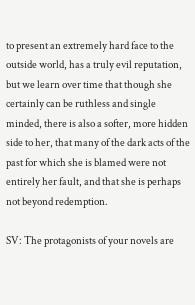to present an extremely hard face to the outside world, has a truly evil reputation, but we learn over time that though she certainly can be ruthless and single minded, there is also a softer, more hidden side to her, that many of the dark acts of the past for which she is blamed were not entirely her fault, and that she is perhaps not beyond redemption.

SV: The protagonists of your novels are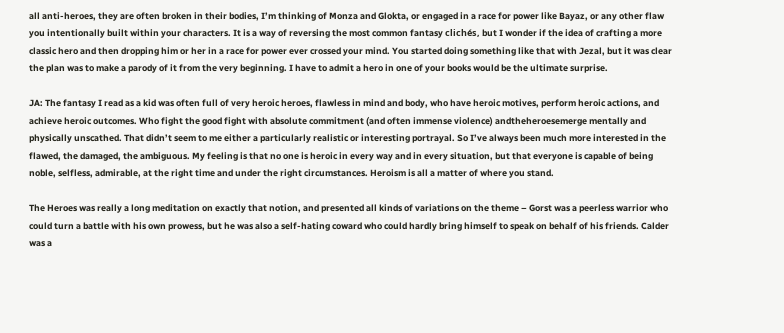all anti-heroes, they are often broken in their bodies, I’m thinking of Monza and Glokta, or engaged in a race for power like Bayaz, or any other flaw you intentionally built within your characters. It is a way of reversing the most common fantasy clichés, but I wonder if the idea of crafting a more classic hero and then dropping him or her in a race for power ever crossed your mind. You started doing something like that with Jezal, but it was clear the plan was to make a parody of it from the very beginning. I have to admit a hero in one of your books would be the ultimate surprise.

JA: The fantasy I read as a kid was often full of very heroic heroes, flawless in mind and body, who have heroic motives, perform heroic actions, and achieve heroic outcomes. Who fight the good fight with absolute commitment (and often immense violence) andtheheroesemerge mentally and physically unscathed. That didn’t seem to me either a particularly realistic or interesting portrayal. So I’ve always been much more interested in the flawed, the damaged, the ambiguous. My feeling is that no one is heroic in every way and in every situation, but that everyone is capable of being noble, selfless, admirable, at the right time and under the right circumstances. Heroism is all a matter of where you stand.

The Heroes was really a long meditation on exactly that notion, and presented all kinds of variations on the theme – Gorst was a peerless warrior who could turn a battle with his own prowess, but he was also a self-hating coward who could hardly bring himself to speak on behalf of his friends. Calder was a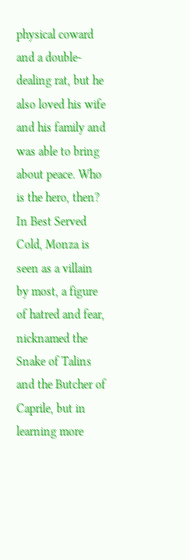physical coward and a double-dealing rat, but he also loved his wife and his family and was able to bring about peace. Who is the hero, then? In Best Served Cold, Monza is seen as a villain by most, a figure of hatred and fear, nicknamed the Snake of Talins and the Butcher of Caprile, but in learning more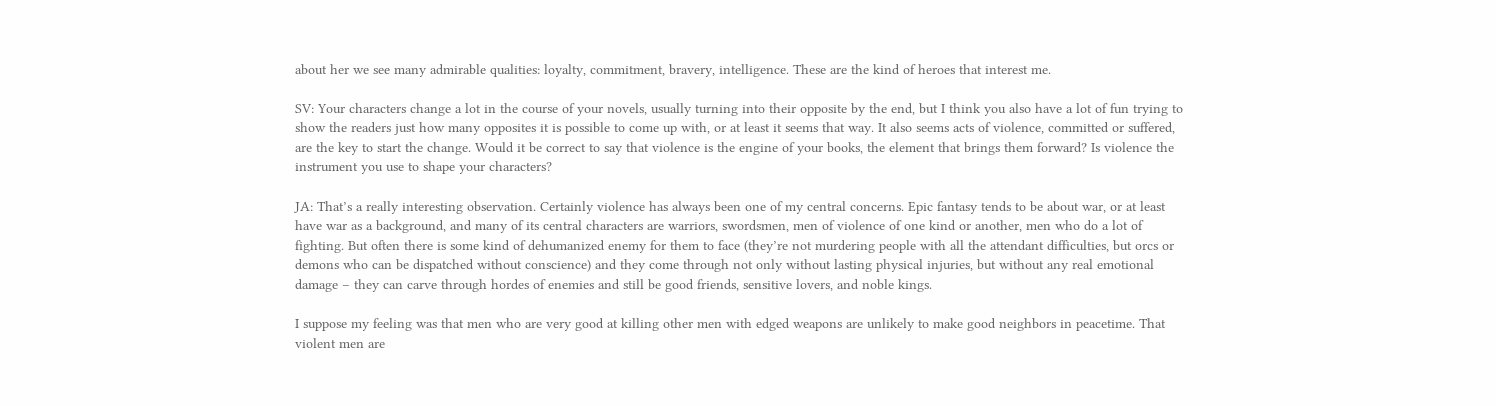about her we see many admirable qualities: loyalty, commitment, bravery, intelligence. These are the kind of heroes that interest me.

SV: Your characters change a lot in the course of your novels, usually turning into their opposite by the end, but I think you also have a lot of fun trying to show the readers just how many opposites it is possible to come up with, or at least it seems that way. It also seems acts of violence, committed or suffered, are the key to start the change. Would it be correct to say that violence is the engine of your books, the element that brings them forward? Is violence the instrument you use to shape your characters?

JA: That’s a really interesting observation. Certainly violence has always been one of my central concerns. Epic fantasy tends to be about war, or at least have war as a background, and many of its central characters are warriors, swordsmen, men of violence of one kind or another, men who do a lot of fighting. But often there is some kind of dehumanized enemy for them to face (they’re not murdering people with all the attendant difficulties, but orcs or demons who can be dispatched without conscience) and they come through not only without lasting physical injuries, but without any real emotional damage – they can carve through hordes of enemies and still be good friends, sensitive lovers, and noble kings.

I suppose my feeling was that men who are very good at killing other men with edged weapons are unlikely to make good neighbors in peacetime. That violent men are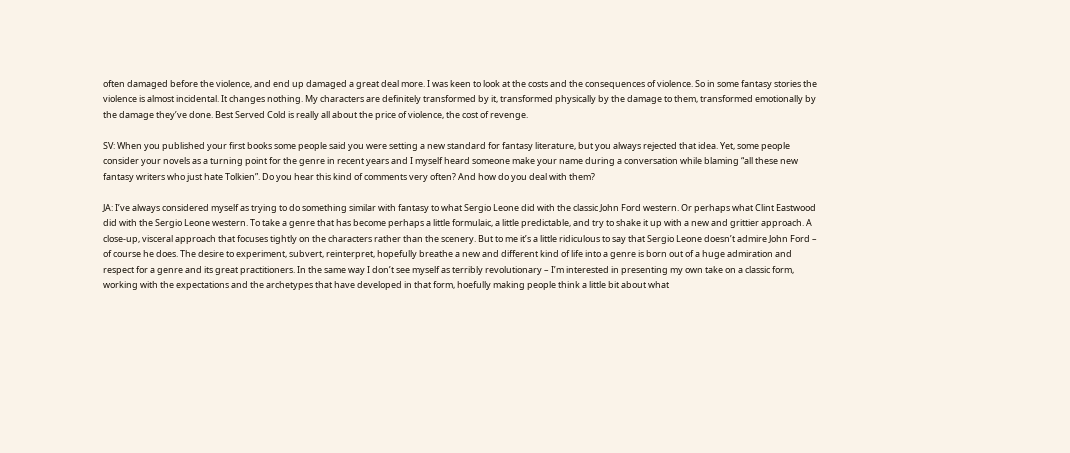often damaged before the violence, and end up damaged a great deal more. I was keen to look at the costs and the consequences of violence. So in some fantasy stories the violence is almost incidental. It changes nothing. My characters are definitely transformed by it, transformed physically by the damage to them, transformed emotionally by the damage they’ve done. Best Served Cold is really all about the price of violence, the cost of revenge.

SV: When you published your first books some people said you were setting a new standard for fantasy literature, but you always rejected that idea. Yet, some people consider your novels as a turning point for the genre in recent years and I myself heard someone make your name during a conversation while blaming “all these new fantasy writers who just hate Tolkien”. Do you hear this kind of comments very often? And how do you deal with them?

JA: I’ve always considered myself as trying to do something similar with fantasy to what Sergio Leone did with the classic John Ford western. Or perhaps what Clint Eastwood did with the Sergio Leone western. To take a genre that has become perhaps a little formulaic, a little predictable, and try to shake it up with a new and grittier approach. A close-up, visceral approach that focuses tightly on the characters rather than the scenery. But to me it’s a little ridiculous to say that Sergio Leone doesn’t admire John Ford – of course he does. The desire to experiment, subvert, reinterpret, hopefully breathe a new and different kind of life into a genre is born out of a huge admiration and respect for a genre and its great practitioners. In the same way I don’t see myself as terribly revolutionary – I’m interested in presenting my own take on a classic form, working with the expectations and the archetypes that have developed in that form, hoefully making people think a little bit about what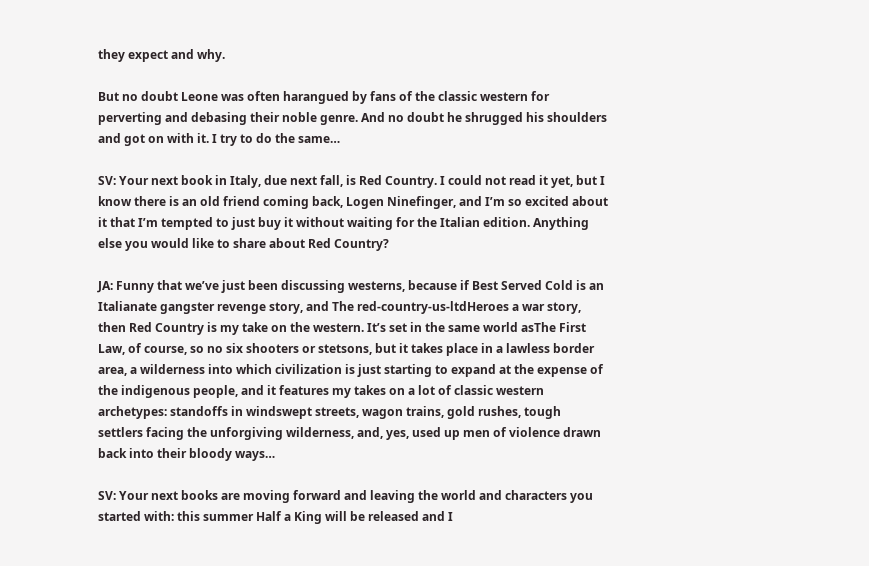they expect and why.

But no doubt Leone was often harangued by fans of the classic western for perverting and debasing their noble genre. And no doubt he shrugged his shoulders and got on with it. I try to do the same…

SV: Your next book in Italy, due next fall, is Red Country. I could not read it yet, but I know there is an old friend coming back, Logen Ninefinger, and I’m so excited about it that I’m tempted to just buy it without waiting for the Italian edition. Anything else you would like to share about Red Country?

JA: Funny that we’ve just been discussing westerns, because if Best Served Cold is an Italianate gangster revenge story, and The red-country-us-ltdHeroes a war story, then Red Country is my take on the western. It’s set in the same world asThe First Law, of course, so no six shooters or stetsons, but it takes place in a lawless border area, a wilderness into which civilization is just starting to expand at the expense of the indigenous people, and it features my takes on a lot of classic western archetypes: standoffs in windswept streets, wagon trains, gold rushes, tough settlers facing the unforgiving wilderness, and, yes, used up men of violence drawn back into their bloody ways…

SV: Your next books are moving forward and leaving the world and characters you started with: this summer Half a King will be released and I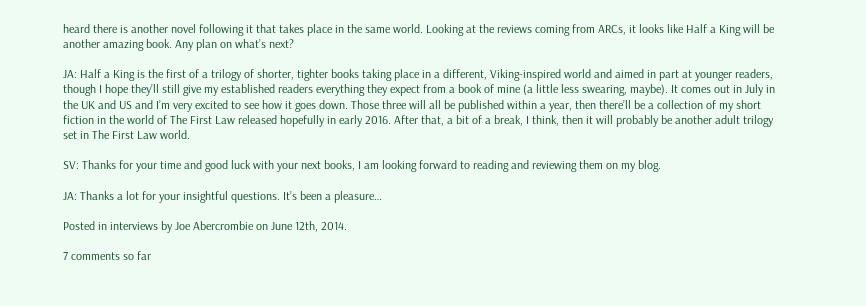heard there is another novel following it that takes place in the same world. Looking at the reviews coming from ARCs, it looks like Half a King will be another amazing book. Any plan on what’s next?

JA: Half a King is the first of a trilogy of shorter, tighter books taking place in a different, Viking-inspired world and aimed in part at younger readers, though I hope they’ll still give my established readers everything they expect from a book of mine (a little less swearing, maybe). It comes out in July in the UK and US and I’m very excited to see how it goes down. Those three will all be published within a year, then there’ll be a collection of my short fiction in the world of The First Law released hopefully in early 2016. After that, a bit of a break, I think, then it will probably be another adult trilogy set in The First Law world.

SV: Thanks for your time and good luck with your next books, I am looking forward to reading and reviewing them on my blog.

JA: Thanks a lot for your insightful questions. It’s been a pleasure…

Posted in interviews by Joe Abercrombie on June 12th, 2014.

7 comments so far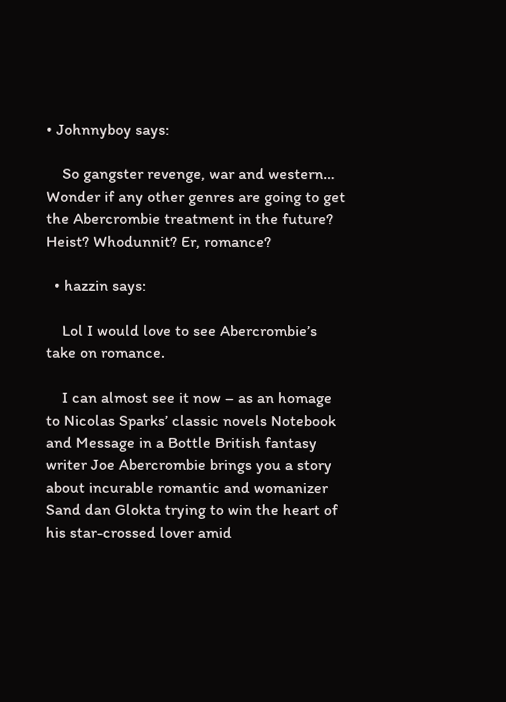• Johnnyboy says:

    So gangster revenge, war and western… Wonder if any other genres are going to get the Abercrombie treatment in the future? Heist? Whodunnit? Er, romance?

  • hazzin says:

    Lol I would love to see Abercrombie’s take on romance.

    I can almost see it now – as an homage to Nicolas Sparks’ classic novels Notebook and Message in a Bottle British fantasy writer Joe Abercrombie brings you a story about incurable romantic and womanizer Sand dan Glokta trying to win the heart of his star-crossed lover amid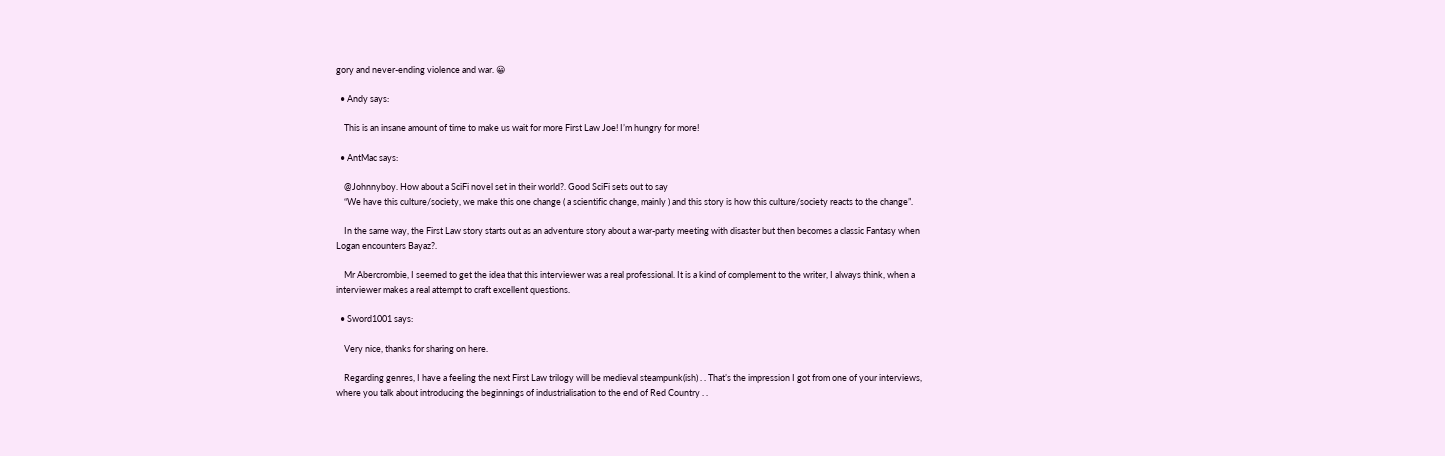gory and never-ending violence and war. 😀

  • Andy says:

    This is an insane amount of time to make us wait for more First Law Joe! I’m hungry for more!

  • AntMac says:

    @Johnnyboy. How about a SciFi novel set in their world?. Good SciFi sets out to say
    “We have this culture/society, we make this one change ( a scientific change, mainly ) and this story is how this culture/society reacts to the change”.

    In the same way, the First Law story starts out as an adventure story about a war-party meeting with disaster but then becomes a classic Fantasy when Logan encounters Bayaz?.

    Mr Abercrombie, I seemed to get the idea that this interviewer was a real professional. It is a kind of complement to the writer, I always think, when a interviewer makes a real attempt to craft excellent questions.

  • Sword1001 says:

    Very nice, thanks for sharing on here.

    Regarding genres, I have a feeling the next First Law trilogy will be medieval steampunk(ish) . . That’s the impression I got from one of your interviews, where you talk about introducing the beginnings of industrialisation to the end of Red Country . .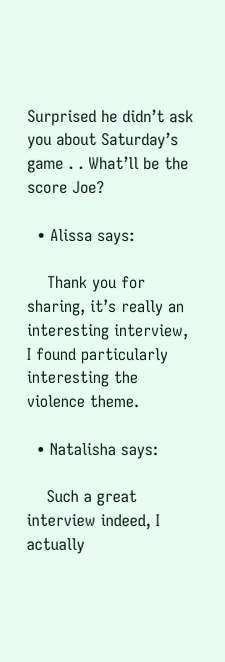Surprised he didn’t ask you about Saturday’s game . . What’ll be the score Joe?

  • Alissa says:

    Thank you for sharing, it’s really an interesting interview, I found particularly interesting the violence theme.

  • Natalisha says:

    Such a great interview indeed, I actually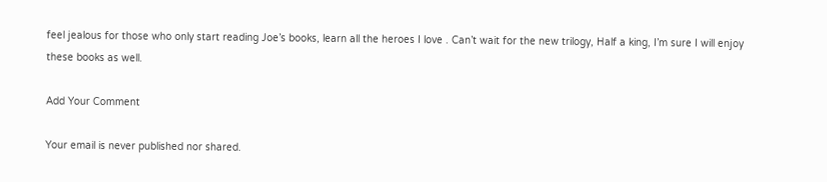feel jealous for those who only start reading Joe’s books, learn all the heroes I love . Can’t wait for the new trilogy, Half a king, I’m sure I will enjoy these books as well.

Add Your Comment

Your email is never published nor shared.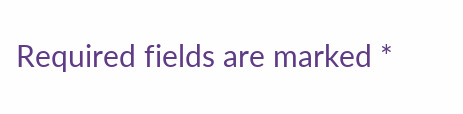Required fields are marked *